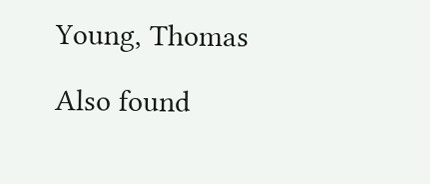Young, Thomas

Also found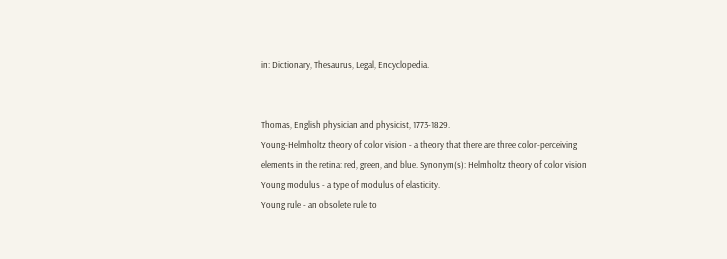in: Dictionary, Thesaurus, Legal, Encyclopedia.


Thomas, English physician and physicist, 1773-1829.
Young-Helmholtz theory of color vision - a theory that there are three color-perceiving elements in the retina: red, green, and blue. Synonym(s): Helmholtz theory of color vision
Young modulus - a type of modulus of elasticity.
Young rule - an obsolete rule to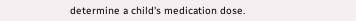determine a child's medication dose.